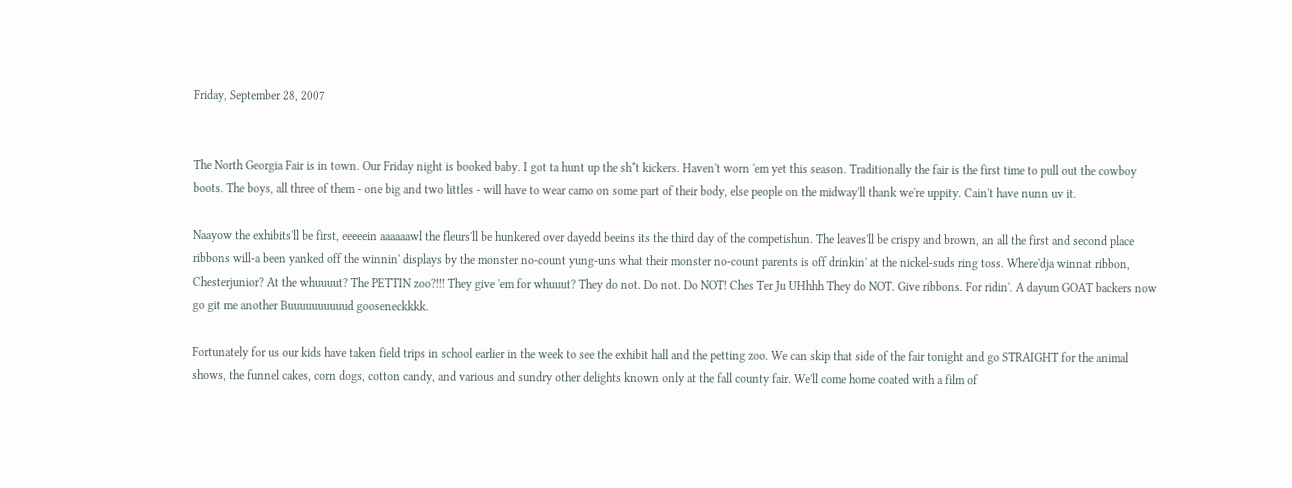Friday, September 28, 2007


The North Georgia Fair is in town. Our Friday night is booked baby. I got ta hunt up the sh*t kickers. Haven't worn 'em yet this season. Traditionally the fair is the first time to pull out the cowboy boots. The boys, all three of them - one big and two littles - will have to wear camo on some part of their body, else people on the midway'll thank we're uppity. Cain't have nunn uv it.

Naayow the exhibits'll be first, eeeeein aaaaaawl the fleurs'll be hunkered over dayedd beeins its the third day of the competishun. The leaves'll be crispy and brown, an all the first and second place ribbons will-a been yanked off the winnin' displays by the monster no-count yung-uns what their monster no-count parents is off drinkin' at the nickel-suds ring toss. Where'dja winnat ribbon, Chesterjunior? At the whuuuut? The PETTIN zoo?!!! They give 'em for whuuut? They do not. Do not. Do NOT! Ches Ter Ju UHhhh They do NOT. Give ribbons. For ridin'. A dayum GOAT backers now go git me another Buuuuuuuuuud gooseneckkkk.

Fortunately for us our kids have taken field trips in school earlier in the week to see the exhibit hall and the petting zoo. We can skip that side of the fair tonight and go STRAIGHT for the animal shows, the funnel cakes, corn dogs, cotton candy, and various and sundry other delights known only at the fall county fair. We'll come home coated with a film of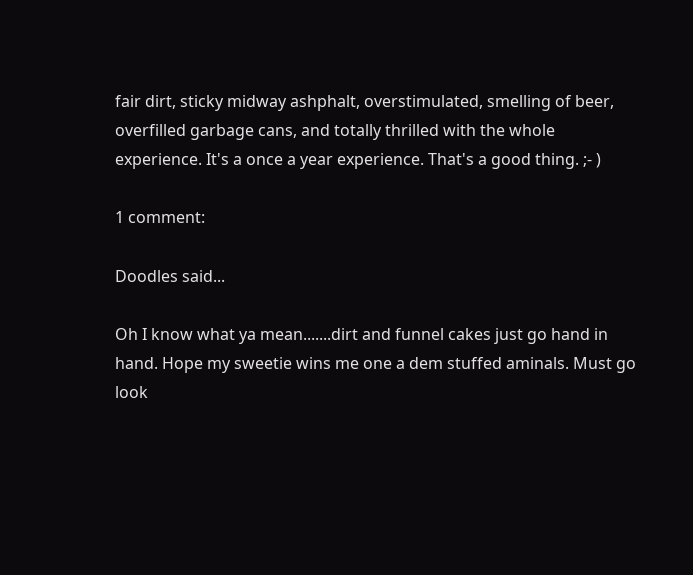fair dirt, sticky midway ashphalt, overstimulated, smelling of beer, overfilled garbage cans, and totally thrilled with the whole experience. It's a once a year experience. That's a good thing. ;- )

1 comment:

Doodles said...

Oh I know what ya mean.......dirt and funnel cakes just go hand in hand. Hope my sweetie wins me one a dem stuffed aminals. Must go look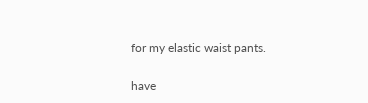for my elastic waist pants.

have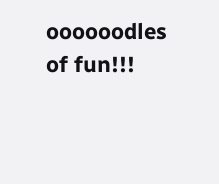oooooodles of fun!!!